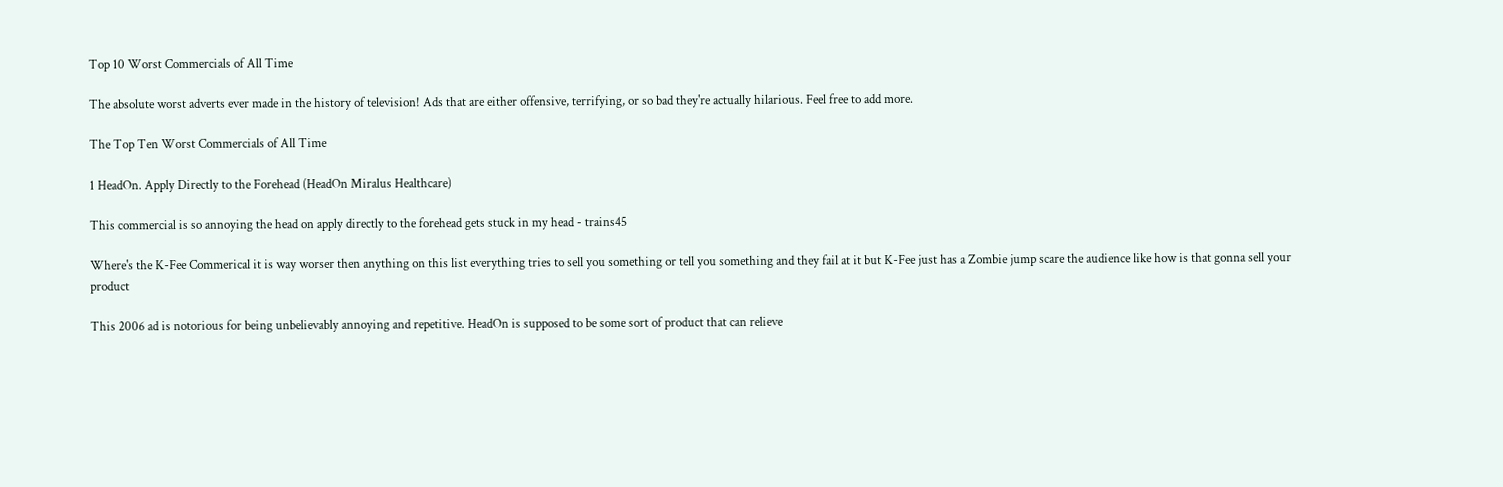Top 10 Worst Commercials of All Time

The absolute worst adverts ever made in the history of television! Ads that are either offensive, terrifying, or so bad they're actually hilarious. Feel free to add more.

The Top Ten Worst Commercials of All Time

1 HeadOn. Apply Directly to the Forehead (HeadOn Miralus Healthcare)

This commercial is so annoying the head on apply directly to the forehead gets stuck in my head - trains45

Where's the K-Fee Commerical it is way worser then anything on this list everything tries to sell you something or tell you something and they fail at it but K-Fee just has a Zombie jump scare the audience like how is that gonna sell your product

This 2006 ad is notorious for being unbelievably annoying and repetitive. HeadOn is supposed to be some sort of product that can relieve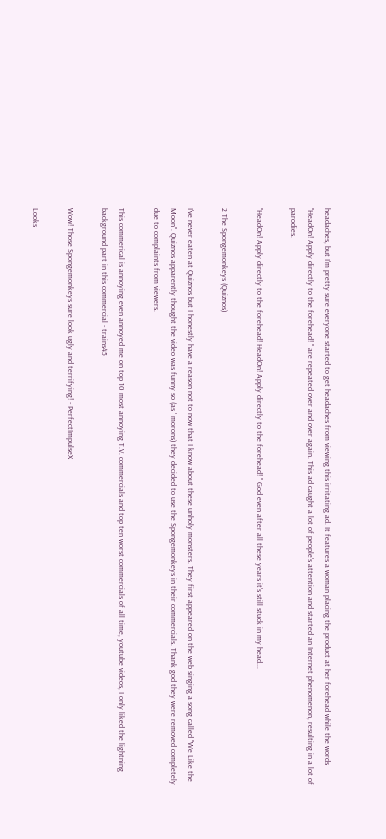headaches, but I'm pretty sure everyone started to get headaches from viewing this irritating ad. It features a woman placing the product at her forehead while the words "HeadOn! Apply directly to the forehead! " are repeated over and over again. This ad caught a lot of people's attention and started an Internet phenomenon, resulting in a lot of parodies.

"HeadOn! Apply directly to the forehead! HeadOn! Apply directly to the forehead! " God even after all these years it's still stuck in my head...

2 The Spongemonkeys (Quiznos)

I've never eaten at Quiznos but I honestly have a reason not to now that I know about these unholy monsters. They first appeared on the web singing a song called "We Like the Moon". Quiznos apparently thought the video was funny so (as ' morons) they decided to use the Spongemonkeys in their commercials. Thank god they were removed completely due to complaints from viewers.

This commerical is annoying even annoyed me on top 10 most annoying T.V. commercials and top ten worst commercials of all time, youtube videos, I only liked the lightning background part in this commercial - trains45

Wow! Those Spongemonkeys sure look ugly and terrifying! - PerfectImpulseX

Looks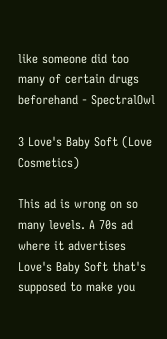like someone did too many of certain drugs beforehand - SpectralOwl

3 Love's Baby Soft (Love Cosmetics)

This ad is wrong on so many levels. A 70s ad where it advertises Love's Baby Soft that's supposed to make you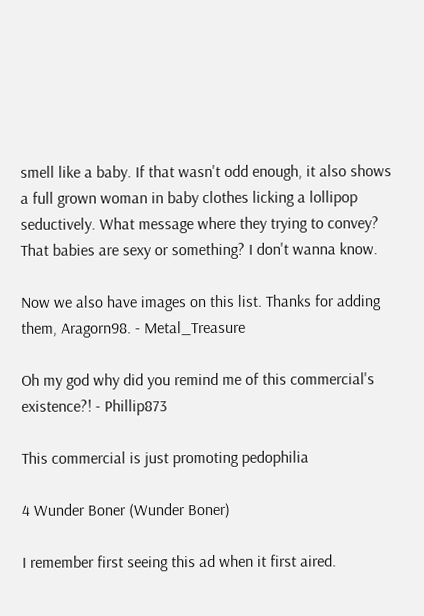smell like a baby. If that wasn't odd enough, it also shows a full grown woman in baby clothes licking a lollipop seductively. What message where they trying to convey? That babies are sexy or something? I don't wanna know.

Now we also have images on this list. Thanks for adding them, Aragorn98. - Metal_Treasure

Oh my god why did you remind me of this commercial's existence?! - Phillip873

This commercial is just promoting pedophilia

4 Wunder Boner (Wunder Boner)

I remember first seeing this ad when it first aired.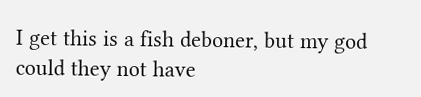I get this is a fish deboner, but my god could they not have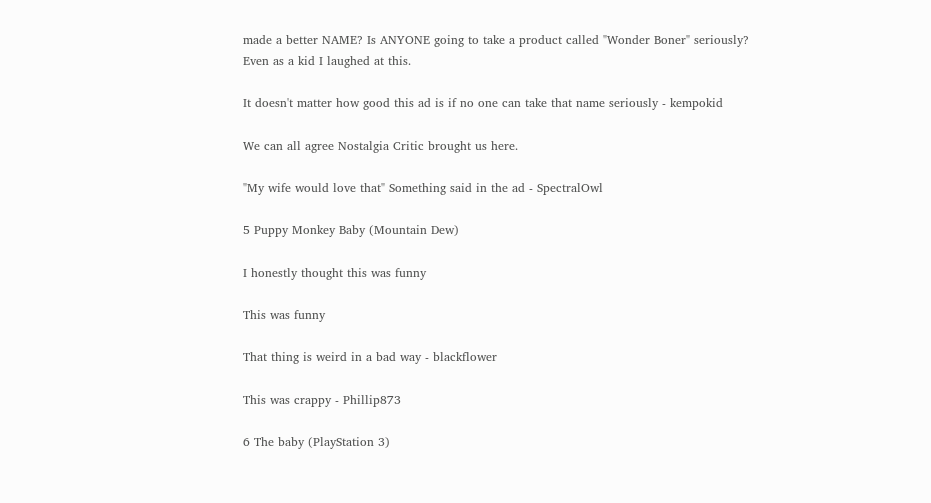made a better NAME? Is ANYONE going to take a product called "Wonder Boner" seriously? Even as a kid I laughed at this.

It doesn't matter how good this ad is if no one can take that name seriously - kempokid

We can all agree Nostalgia Critic brought us here.

"My wife would love that" Something said in the ad - SpectralOwl

5 Puppy Monkey Baby (Mountain Dew)

I honestly thought this was funny

This was funny

That thing is weird in a bad way - blackflower

This was crappy - Phillip873

6 The baby (PlayStation 3)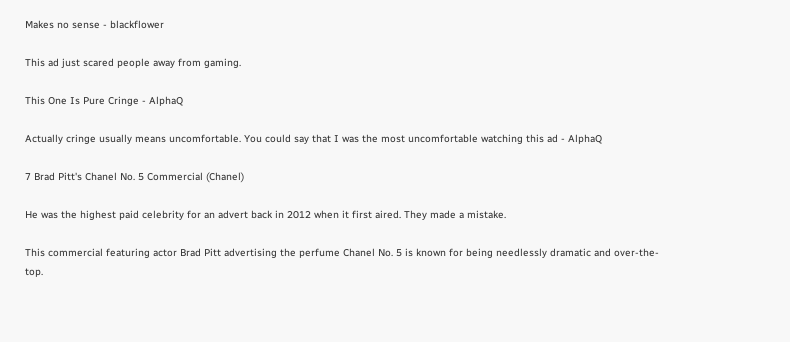Makes no sense - blackflower

This ad just scared people away from gaming.

This One Is Pure Cringe - AlphaQ

Actually cringe usually means uncomfortable. You could say that I was the most uncomfortable watching this ad - AlphaQ

7 Brad Pitt's Chanel No. 5 Commercial (Chanel)

He was the highest paid celebrity for an advert back in 2012 when it first aired. They made a mistake.

This commercial featuring actor Brad Pitt advertising the perfume Chanel No. 5 is known for being needlessly dramatic and over-the-top.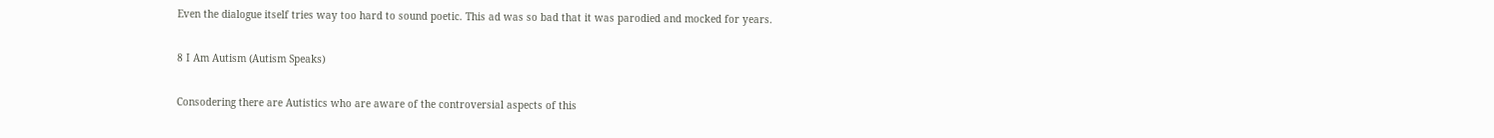Even the dialogue itself tries way too hard to sound poetic. This ad was so bad that it was parodied and mocked for years.

8 I Am Autism (Autism Speaks)

Consodering there are Autistics who are aware of the controversial aspects of this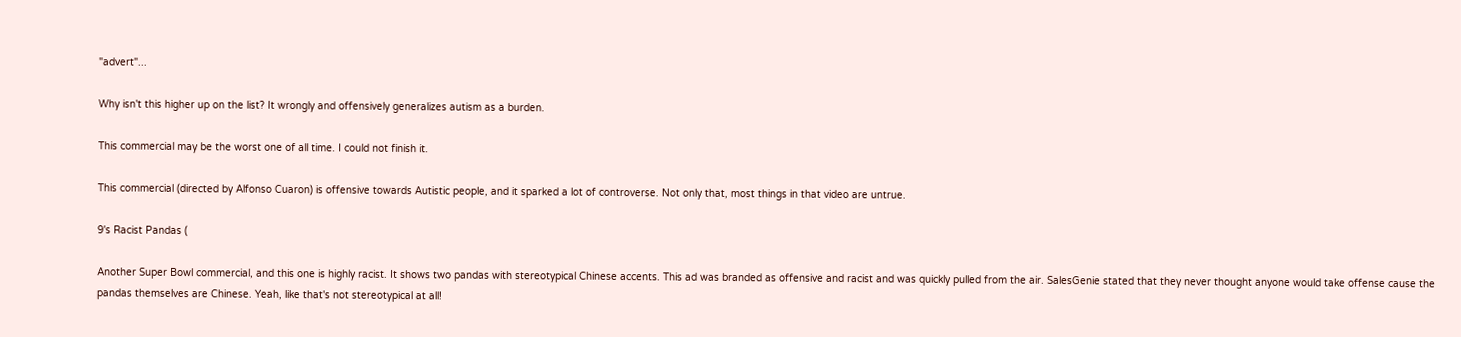"advert"...

Why isn't this higher up on the list? It wrongly and offensively generalizes autism as a burden.

This commercial may be the worst one of all time. I could not finish it.

This commercial (directed by Alfonso Cuaron) is offensive towards Autistic people, and it sparked a lot of controverse. Not only that, most things in that video are untrue.

9's Racist Pandas (

Another Super Bowl commercial, and this one is highly racist. It shows two pandas with stereotypical Chinese accents. This ad was branded as offensive and racist and was quickly pulled from the air. SalesGenie stated that they never thought anyone would take offense cause the pandas themselves are Chinese. Yeah, like that's not stereotypical at all!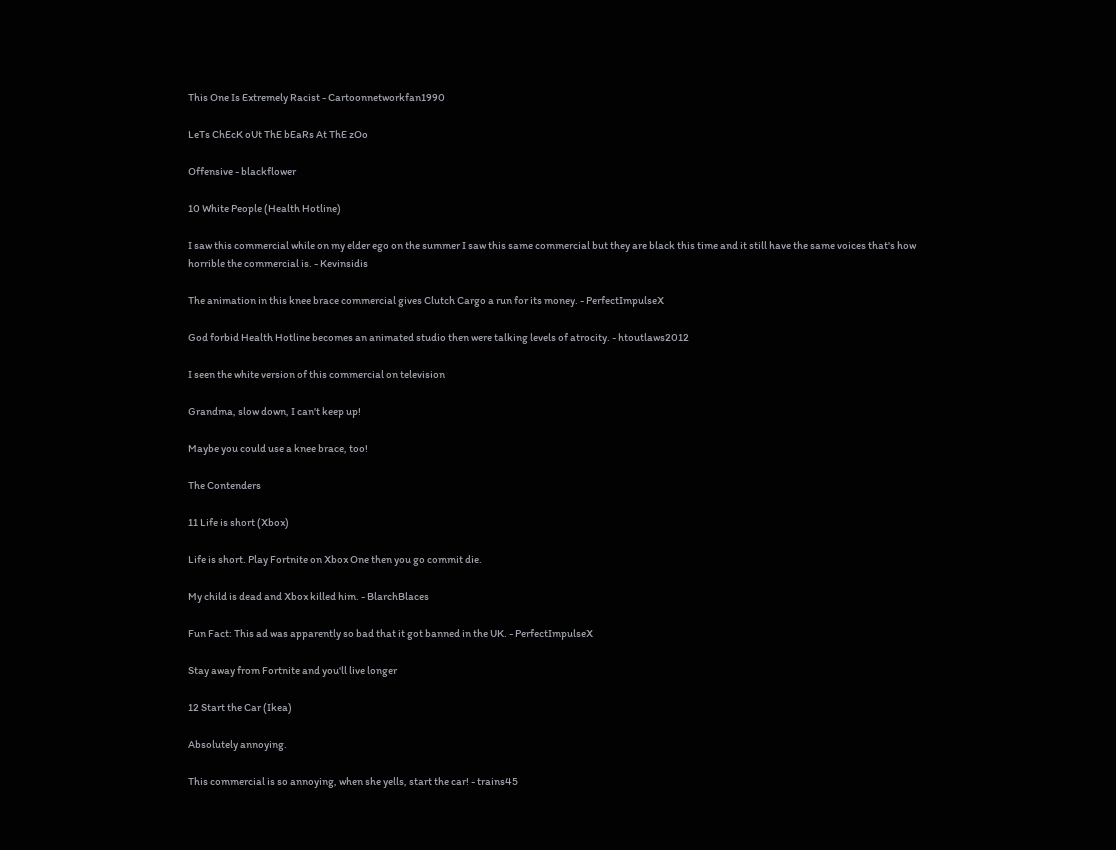This One Is Extremely Racist - Cartoonnetworkfan1990

LeTs ChEcK oUt ThE bEaRs At ThE zOo

Offensive - blackflower

10 White People (Health Hotline)

I saw this commercial while on my elder ego on the summer I saw this same commercial but they are black this time and it still have the same voices that's how horrible the commercial is. - Kevinsidis

The animation in this knee brace commercial gives Clutch Cargo a run for its money. - PerfectImpulseX

God forbid Health Hotline becomes an animated studio then were talking levels of atrocity. - htoutlaws2012

I seen the white version of this commercial on television

Grandma, slow down, I can't keep up!

Maybe you could use a knee brace, too!

The Contenders

11 Life is short (Xbox)

Life is short. Play Fortnite on Xbox One then you go commit die.

My child is dead and Xbox killed him. - BlarchBlaces

Fun Fact: This ad was apparently so bad that it got banned in the UK. - PerfectImpulseX

Stay away from Fortnite and you'll live longer

12 Start the Car (Ikea)

Absolutely annoying.

This commercial is so annoying, when she yells, start the car! - trains45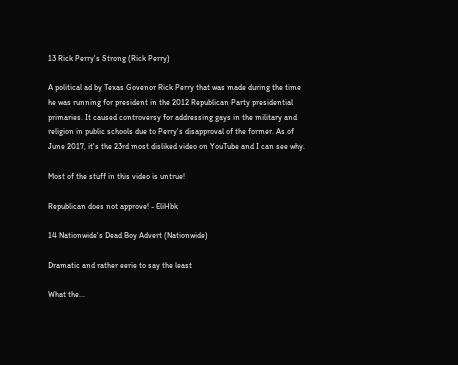13 Rick Perry's Strong (Rick Perry)

A political ad by Texas Govenor Rick Perry that was made during the time he was running for president in the 2012 Republican Party presidential primaries. It caused controversy for addressing gays in the military and religion in public schools due to Perry's disapproval of the former. As of June 2017, it's the 23rd most disliked video on YouTube and I can see why.

Most of the stuff in this video is untrue!

Republican does not approve! - EliHbk

14 Nationwide's Dead Boy Advert (Nationwide)

Dramatic and rather eerie to say the least

What the...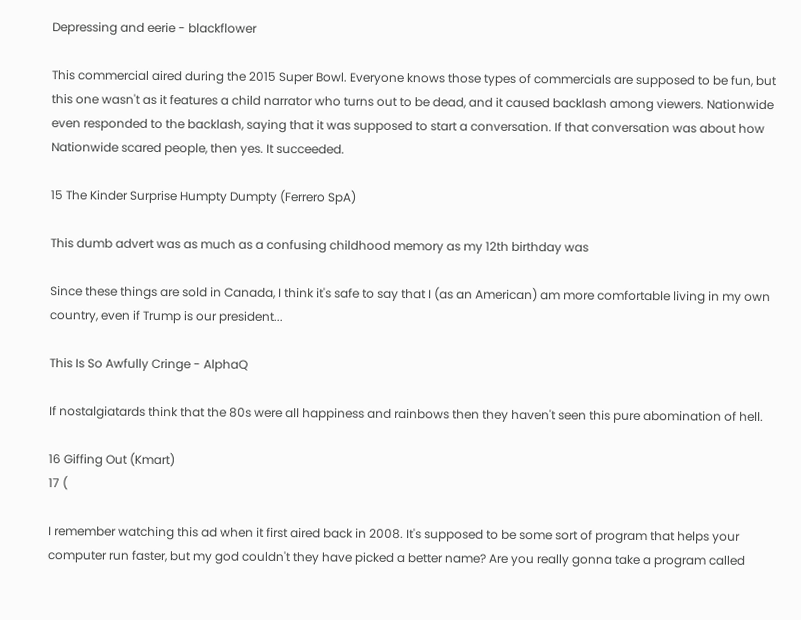Depressing and eerie - blackflower

This commercial aired during the 2015 Super Bowl. Everyone knows those types of commercials are supposed to be fun, but this one wasn't as it features a child narrator who turns out to be dead, and it caused backlash among viewers. Nationwide even responded to the backlash, saying that it was supposed to start a conversation. If that conversation was about how Nationwide scared people, then yes. It succeeded.

15 The Kinder Surprise Humpty Dumpty (Ferrero SpA)

This dumb advert was as much as a confusing childhood memory as my 12th birthday was

Since these things are sold in Canada, I think it's safe to say that I (as an American) am more comfortable living in my own country, even if Trump is our president...

This Is So Awfully Cringe - AlphaQ

If nostalgiatards think that the 80s were all happiness and rainbows then they haven't seen this pure abomination of hell.

16 Giffing Out (Kmart)
17 (

I remember watching this ad when it first aired back in 2008. It's supposed to be some sort of program that helps your computer run faster, but my god couldn't they have picked a better name? Are you really gonna take a program called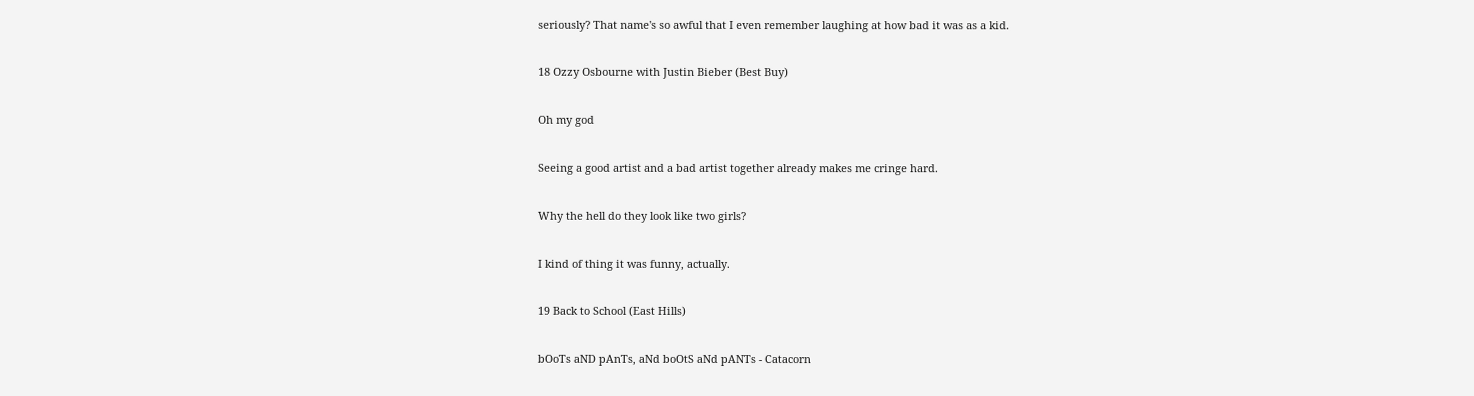seriously? That name's so awful that I even remember laughing at how bad it was as a kid.

18 Ozzy Osbourne with Justin Bieber (Best Buy)

Oh my god

Seeing a good artist and a bad artist together already makes me cringe hard.

Why the hell do they look like two girls?

I kind of thing it was funny, actually.

19 Back to School (East Hills)

bOoTs aND pAnTs, aNd boOtS aNd pANTs - Catacorn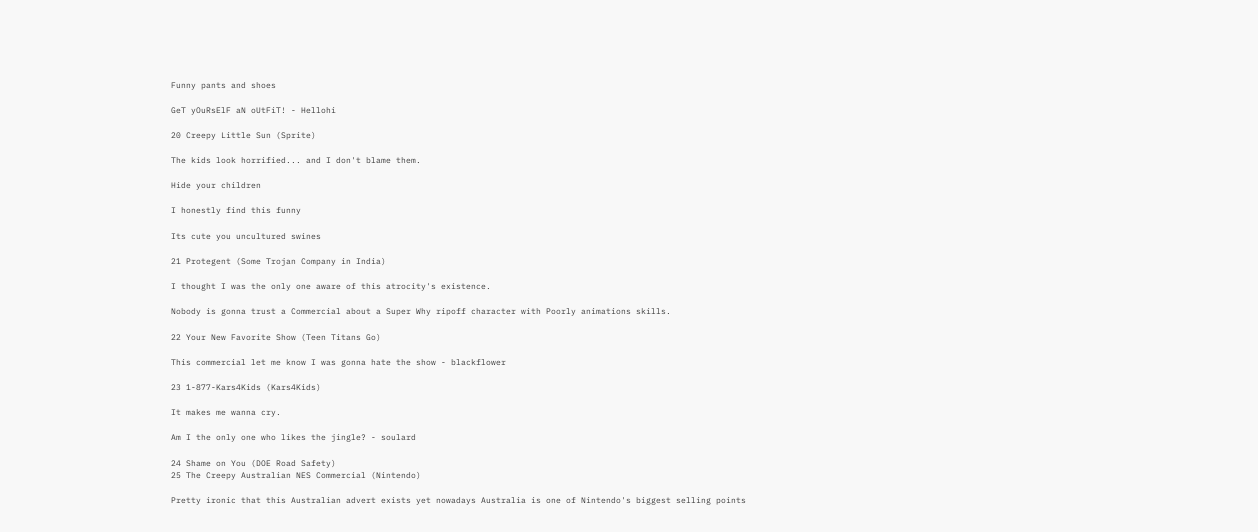Funny pants and shoes

GeT yOuRsElF aN oUtFiT! - Hellohi

20 Creepy Little Sun (Sprite)

The kids look horrified... and I don't blame them.

Hide your children

I honestly find this funny

Its cute you uncultured swines

21 Protegent (Some Trojan Company in India)

I thought I was the only one aware of this atrocity's existence.

Nobody is gonna trust a Commercial about a Super Why ripoff character with Poorly animations skills.

22 Your New Favorite Show (Teen Titans Go)

This commercial let me know I was gonna hate the show - blackflower

23 1-877-Kars4Kids (Kars4Kids)

It makes me wanna cry.

Am I the only one who likes the jingle? - soulard

24 Shame on You (DOE Road Safety)
25 The Creepy Australian NES Commercial (Nintendo)

Pretty ironic that this Australian advert exists yet nowadays Australia is one of Nintendo's biggest selling points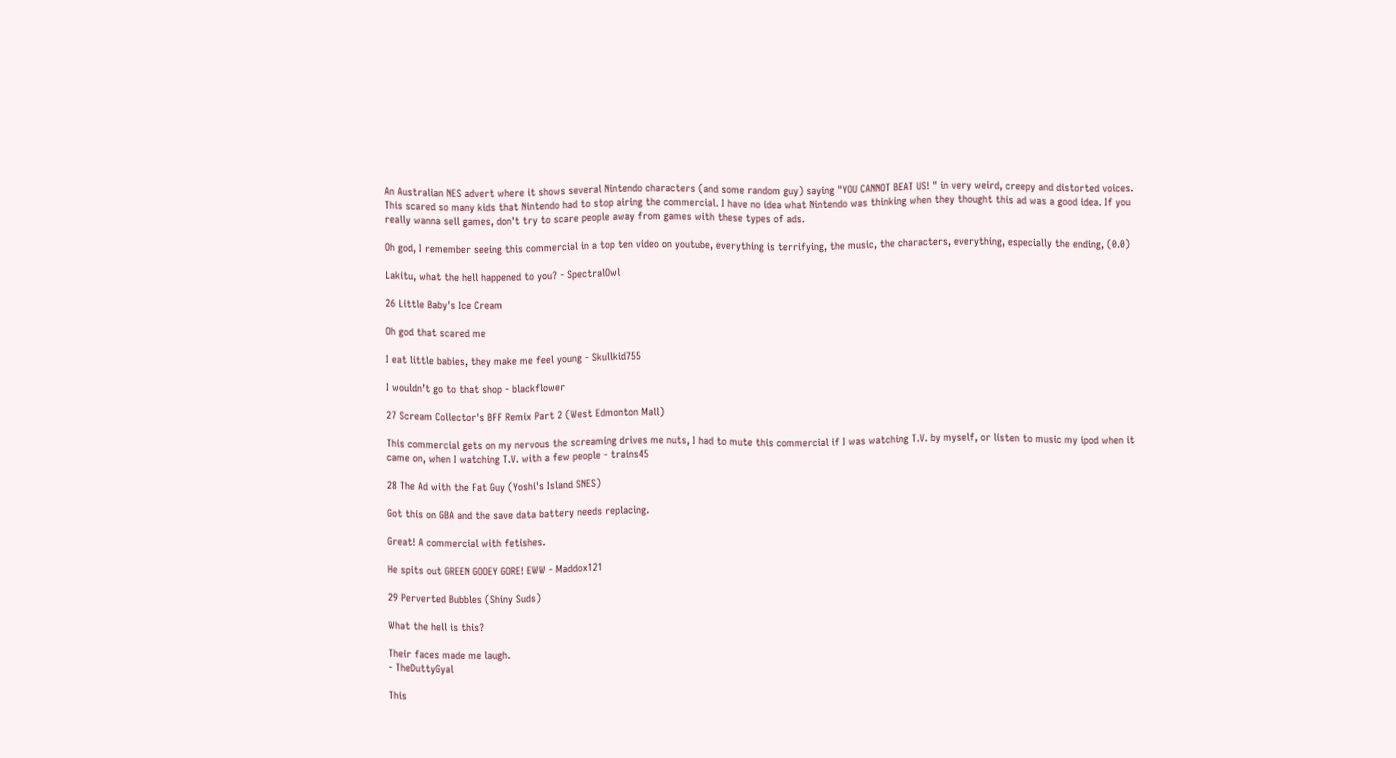An Australian NES advert where it shows several Nintendo characters (and some random guy) saying "YOU CANNOT BEAT US! " in very weird, creepy and distorted voices. This scared so many kids that Nintendo had to stop airing the commercial. I have no idea what Nintendo was thinking when they thought this ad was a good idea. If you really wanna sell games, don't try to scare people away from games with these types of ads.

Oh god, I remember seeing this commercial in a top ten video on youtube, everything is terrifying, the music, the characters, everything, especially the ending, (0.0)

Lakitu, what the hell happened to you? - SpectralOwl

26 Little Baby's Ice Cream

Oh god that scared me

I eat little babies, they make me feel young - Skullkid755

I wouldn’t go to that shop - blackflower

27 Scream Collector's BFF Remix Part 2 (West Edmonton Mall)

This commercial gets on my nervous the screaming drives me nuts, I had to mute this commercial if I was watching T.V. by myself, or listen to music my ipod when it came on, when I watching T.V. with a few people - trains45

28 The Ad with the Fat Guy (Yoshi's Island SNES)

Got this on GBA and the save data battery needs replacing.

Great! A commercial with fetishes.

He spits out GREEN GOOEY GORE! EWW - Maddox121

29 Perverted Bubbles (Shiny Suds)

What the hell is this?

Their faces made me laugh.
- TheDuttyGyal

This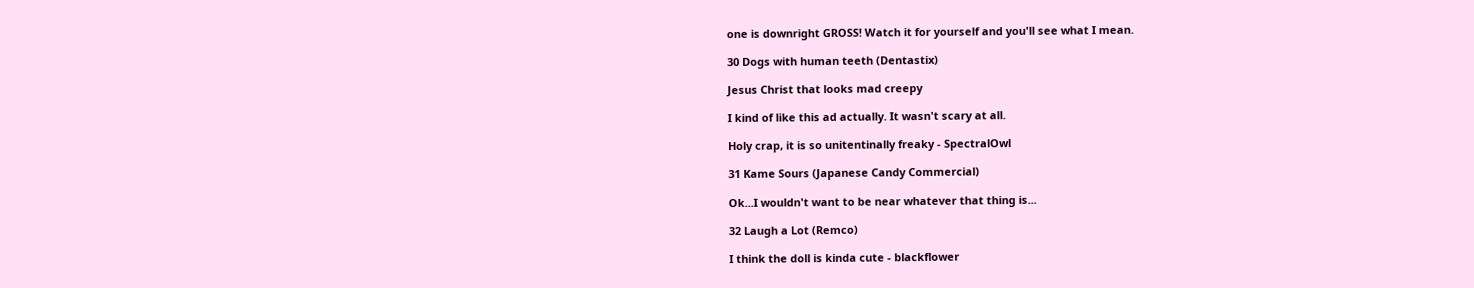one is downright GROSS! Watch it for yourself and you'll see what I mean.

30 Dogs with human teeth (Dentastix)

Jesus Christ that looks mad creepy

I kind of like this ad actually. It wasn't scary at all.

Holy crap, it is so unitentinally freaky - SpectralOwl

31 Kame Sours (Japanese Candy Commercial)

Ok...I wouldn't want to be near whatever that thing is...

32 Laugh a Lot (Remco)

I think the doll is kinda cute - blackflower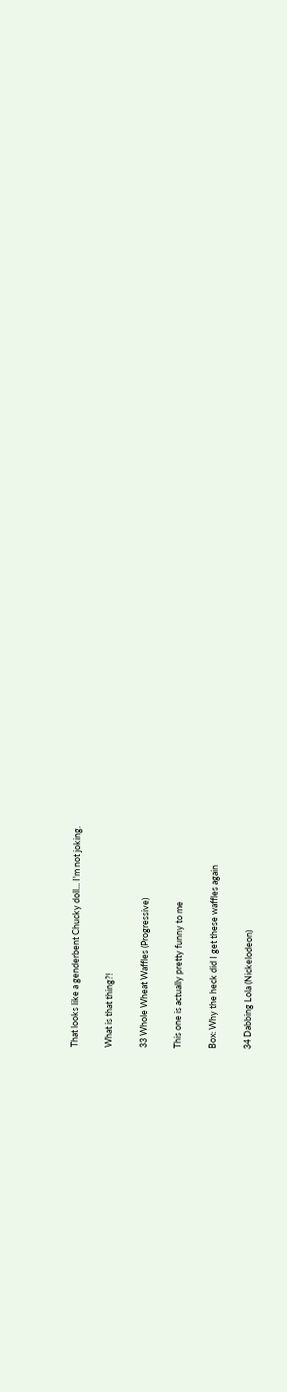That looks like a genderbent Chucky doll... I'm not joking.

What is that thing?!

33 Whole Wheat Waffles (Progressive)

This one is actually pretty funny to me

Box: Why the heck did I get these waffles again

34 Dabbing Lola (Nickelodeon)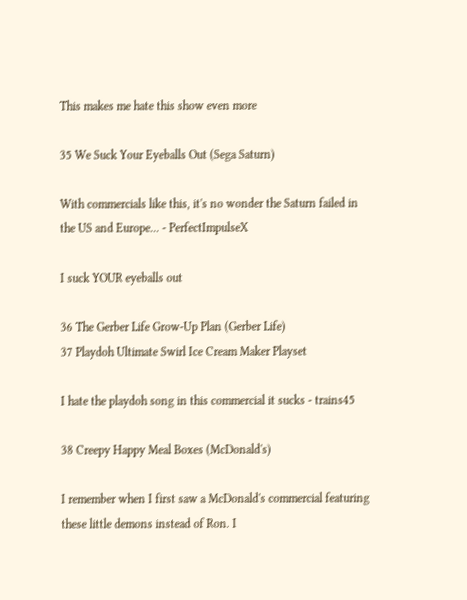This makes me hate this show even more

35 We Suck Your Eyeballs Out (Sega Saturn)

With commercials like this, it's no wonder the Saturn failed in the US and Europe... - PerfectImpulseX

I suck YOUR eyeballs out

36 The Gerber Life Grow-Up Plan (Gerber Life)
37 Playdoh Ultimate Swirl Ice Cream Maker Playset

I hate the playdoh song in this commercial it sucks - trains45

38 Creepy Happy Meal Boxes (McDonald's)

I remember when I first saw a McDonald's commercial featuring these little demons instead of Ron. I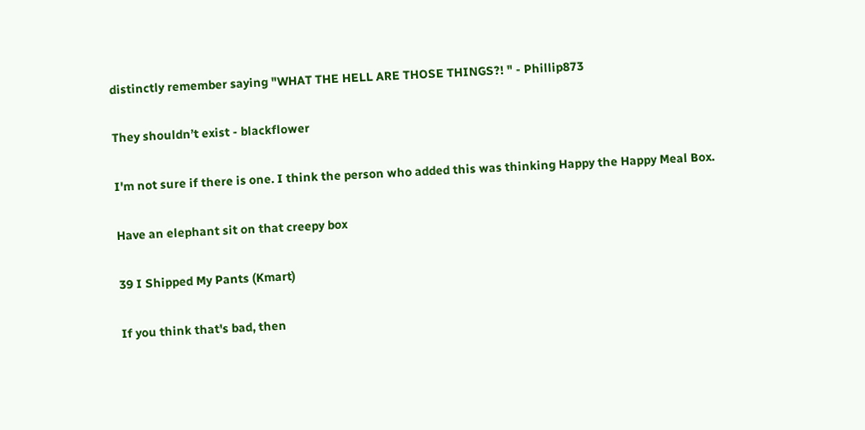distinctly remember saying "WHAT THE HELL ARE THOSE THINGS?! " - Phillip873

They shouldn’t exist - blackflower

I'm not sure if there is one. I think the person who added this was thinking Happy the Happy Meal Box.

Have an elephant sit on that creepy box

39 I Shipped My Pants (Kmart)

If you think that's bad, then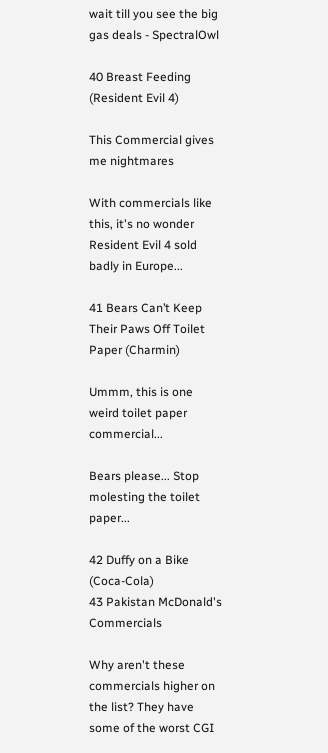wait till you see the big gas deals - SpectralOwl

40 Breast Feeding (Resident Evil 4)

This Commercial gives me nightmares

With commercials like this, it's no wonder Resident Evil 4 sold badly in Europe...

41 Bears Can’t Keep Their Paws Off Toilet Paper (Charmin)

Ummm, this is one weird toilet paper commercial...

Bears please... Stop molesting the toilet paper...

42 Duffy on a Bike (Coca-Cola)
43 Pakistan McDonald's Commercials

Why aren't these commercials higher on the list? They have some of the worst CGI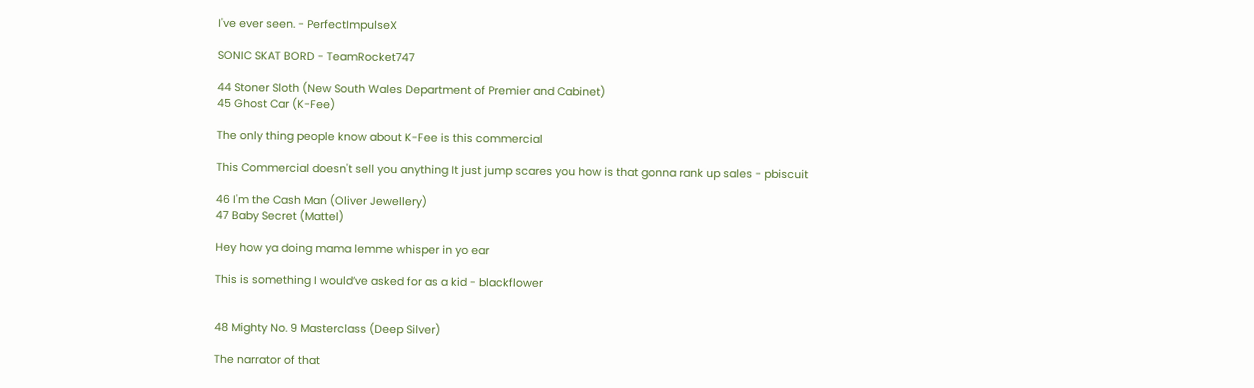I've ever seen. - PerfectImpulseX

SONIC SKAT BORD - TeamRocket747

44 Stoner Sloth (New South Wales Department of Premier and Cabinet)
45 Ghost Car (K-Fee)

The only thing people know about K-Fee is this commercial

This Commercial doesn't sell you anything It just jump scares you how is that gonna rank up sales - pbiscuit

46 I'm the Cash Man (Oliver Jewellery)
47 Baby Secret (Mattel)

Hey how ya doing mama lemme whisper in yo ear

This is something I would’ve asked for as a kid - blackflower


48 Mighty No. 9 Masterclass (Deep Silver)

The narrator of that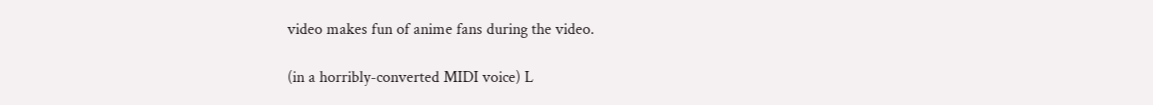video makes fun of anime fans during the video.

(in a horribly-converted MIDI voice) L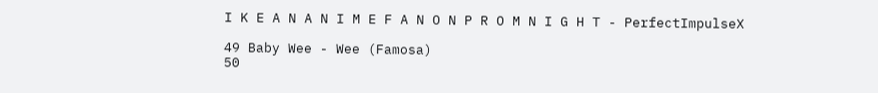I K E A N A N I M E F A N O N P R O M N I G H T - PerfectImpulseX

49 Baby Wee - Wee (Famosa)
50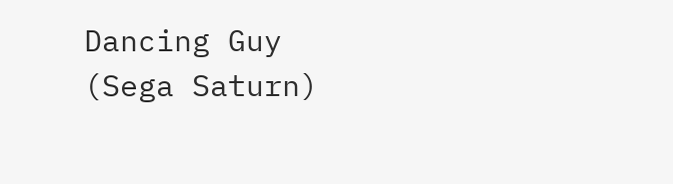Dancing Guy (Sega Saturn)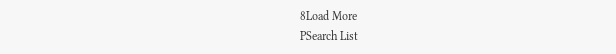8Load More
PSearch List